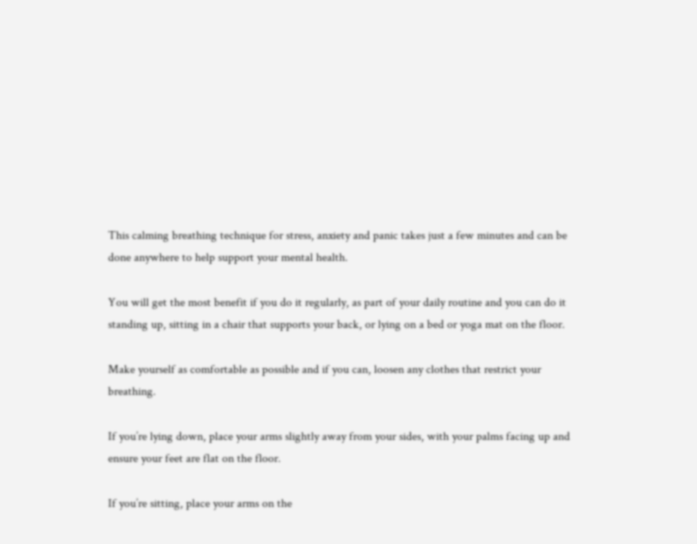This calming breathing technique for stress, anxiety and panic takes just a few minutes and can be done anywhere to help support your mental health.

You will get the most benefit if you do it regularly, as part of your daily routine and you can do it standing up, sitting in a chair that supports your back, or lying on a bed or yoga mat on the floor.

Make yourself as comfortable as possible and if you can, loosen any clothes that restrict your breathing.

If you’re lying down, place your arms slightly away from your sides, with your palms facing up and ensure your feet are flat on the floor.

If you’re sitting, place your arms on the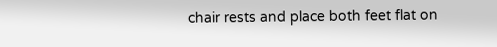chair rests and place both feet flat on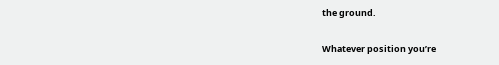the ground.

Whatever position you’re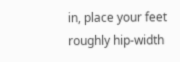in, place your feet roughly hip-width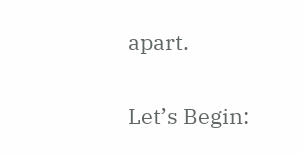apart.

Let’s Begin: